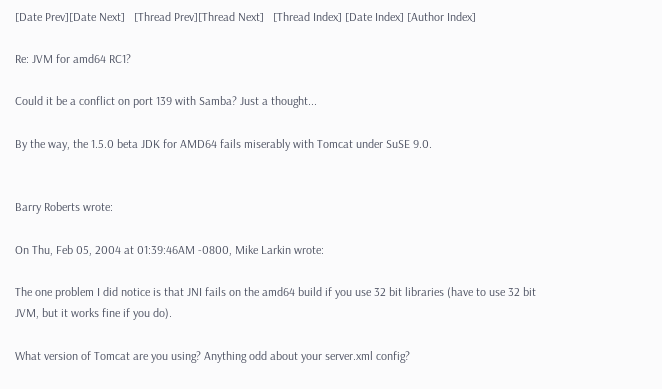[Date Prev][Date Next]   [Thread Prev][Thread Next]   [Thread Index] [Date Index] [Author Index]

Re: JVM for amd64 RC1?

Could it be a conflict on port 139 with Samba? Just a thought...

By the way, the 1.5.0 beta JDK for AMD64 fails miserably with Tomcat under SuSE 9.0.


Barry Roberts wrote:

On Thu, Feb 05, 2004 at 01:39:46AM -0800, Mike Larkin wrote:

The one problem I did notice is that JNI fails on the amd64 build if you use 32 bit libraries (have to use 32 bit JVM, but it works fine if you do).

What version of Tomcat are you using? Anything odd about your server.xml config?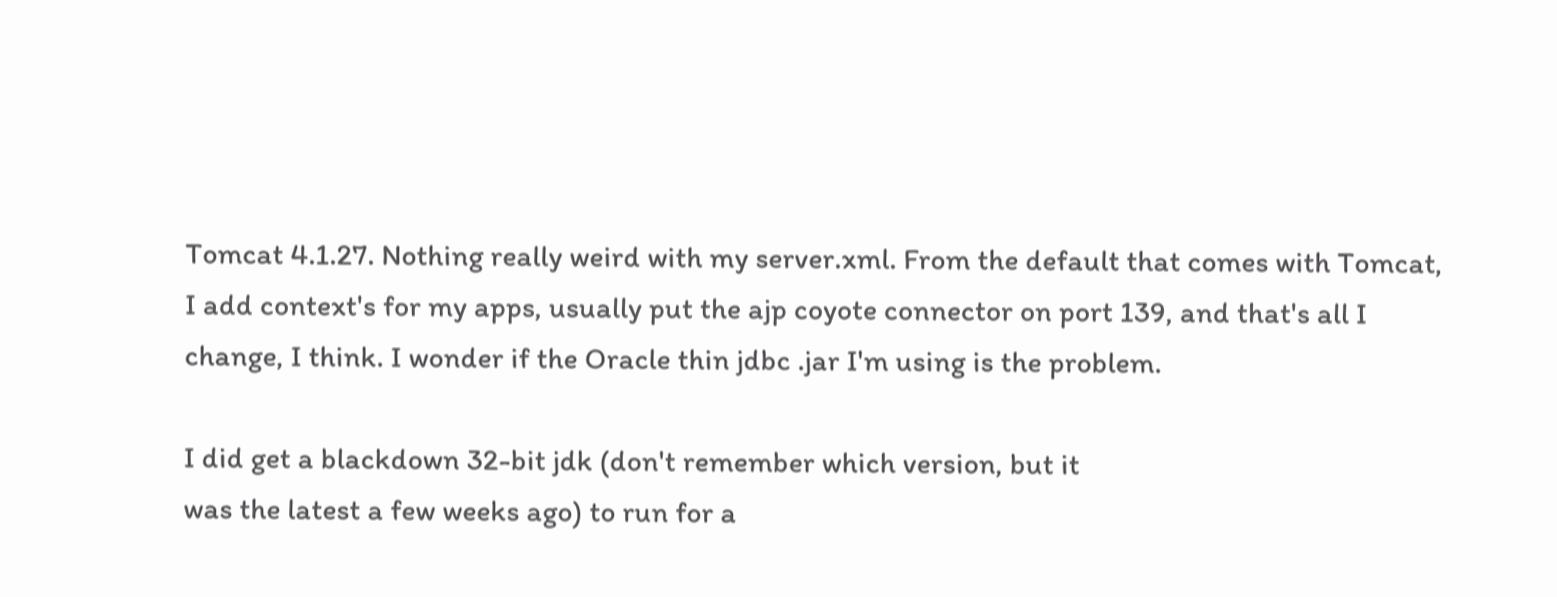Tomcat 4.1.27. Nothing really weird with my server.xml. From the default that comes with Tomcat, I add context's for my apps, usually put the ajp coyote connector on port 139, and that's all I change, I think. I wonder if the Oracle thin jdbc .jar I'm using is the problem.

I did get a blackdown 32-bit jdk (don't remember which version, but it
was the latest a few weeks ago) to run for a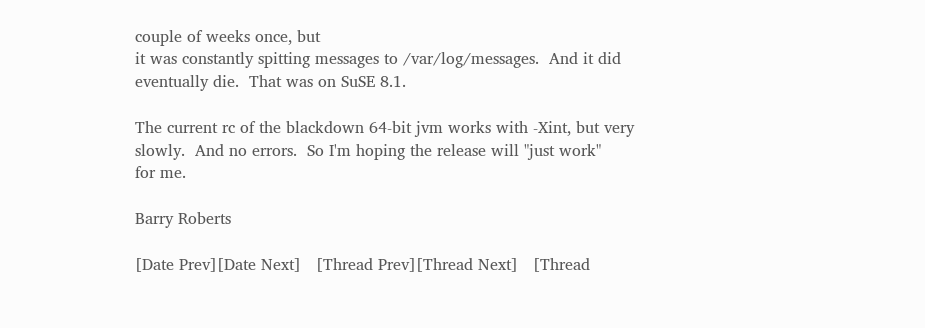couple of weeks once, but
it was constantly spitting messages to /var/log/messages.  And it did
eventually die.  That was on SuSE 8.1.

The current rc of the blackdown 64-bit jvm works with -Xint, but very
slowly.  And no errors.  So I'm hoping the release will "just work"
for me.

Barry Roberts

[Date Prev][Date Next]   [Thread Prev][Thread Next]   [Thread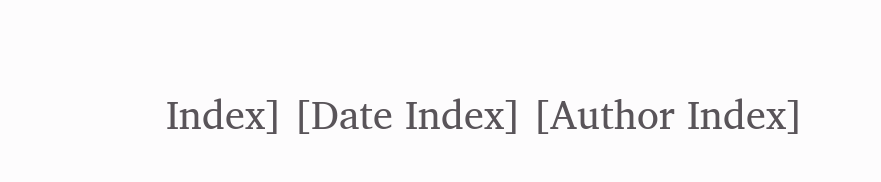Index] [Date Index] [Author Index]